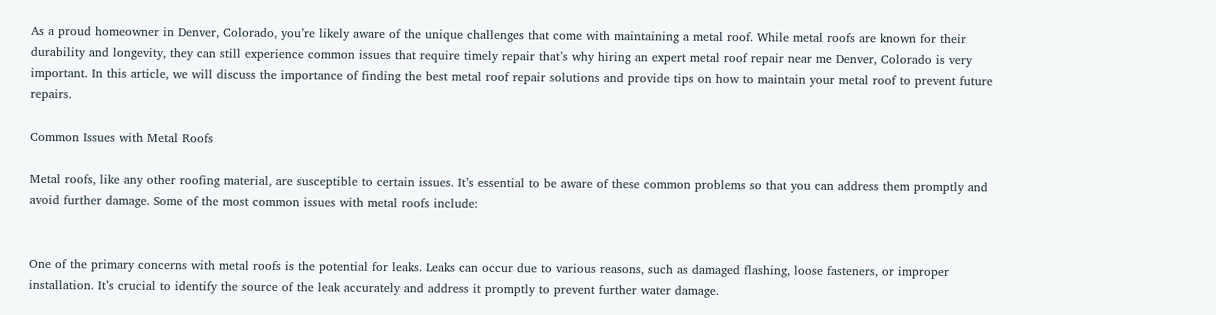As a proud homeowner in Denver, Colorado, you’re likely aware of the unique challenges that come with maintaining a metal roof. While metal roofs are known for their durability and longevity, they can still experience common issues that require timely repair that’s why hiring an expert metal roof repair near me Denver, Colorado is very important. In this article, we will discuss the importance of finding the best metal roof repair solutions and provide tips on how to maintain your metal roof to prevent future repairs.

Common Issues with Metal Roofs

Metal roofs, like any other roofing material, are susceptible to certain issues. It’s essential to be aware of these common problems so that you can address them promptly and avoid further damage. Some of the most common issues with metal roofs include:


One of the primary concerns with metal roofs is the potential for leaks. Leaks can occur due to various reasons, such as damaged flashing, loose fasteners, or improper installation. It’s crucial to identify the source of the leak accurately and address it promptly to prevent further water damage.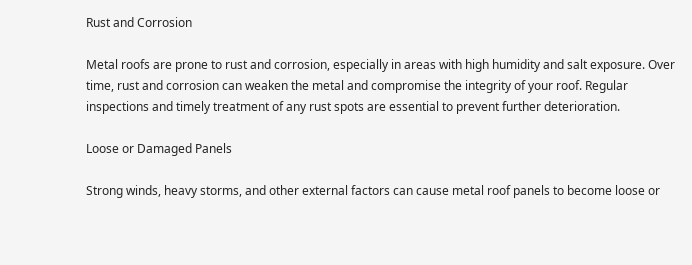Rust and Corrosion

Metal roofs are prone to rust and corrosion, especially in areas with high humidity and salt exposure. Over time, rust and corrosion can weaken the metal and compromise the integrity of your roof. Regular inspections and timely treatment of any rust spots are essential to prevent further deterioration.

Loose or Damaged Panels

Strong winds, heavy storms, and other external factors can cause metal roof panels to become loose or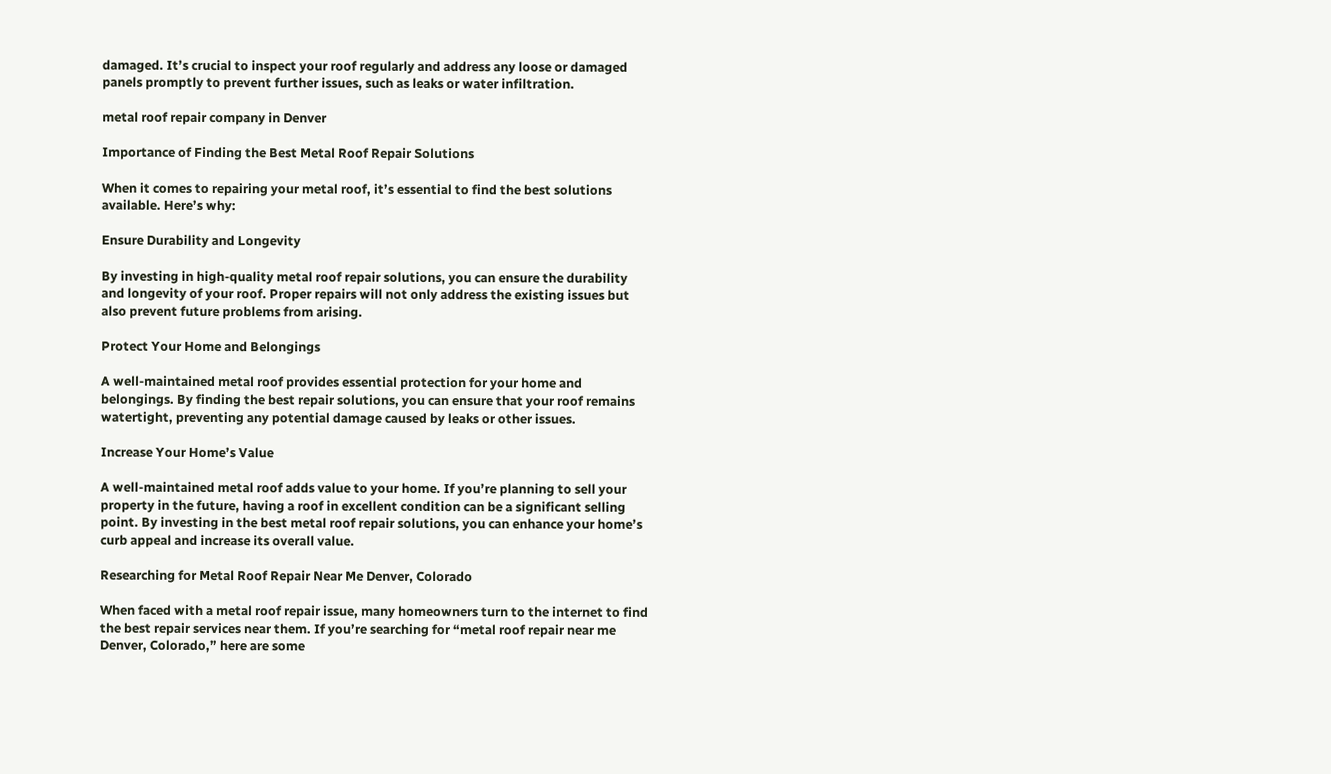damaged. It’s crucial to inspect your roof regularly and address any loose or damaged panels promptly to prevent further issues, such as leaks or water infiltration.

metal roof repair company in Denver

Importance of Finding the Best Metal Roof Repair Solutions

When it comes to repairing your metal roof, it’s essential to find the best solutions available. Here’s why:

Ensure Durability and Longevity

By investing in high-quality metal roof repair solutions, you can ensure the durability and longevity of your roof. Proper repairs will not only address the existing issues but also prevent future problems from arising.

Protect Your Home and Belongings

A well-maintained metal roof provides essential protection for your home and belongings. By finding the best repair solutions, you can ensure that your roof remains watertight, preventing any potential damage caused by leaks or other issues.

Increase Your Home’s Value

A well-maintained metal roof adds value to your home. If you’re planning to sell your property in the future, having a roof in excellent condition can be a significant selling point. By investing in the best metal roof repair solutions, you can enhance your home’s curb appeal and increase its overall value.

Researching for Metal Roof Repair Near Me Denver, Colorado

When faced with a metal roof repair issue, many homeowners turn to the internet to find the best repair services near them. If you’re searching for “metal roof repair near me Denver, Colorado,” here are some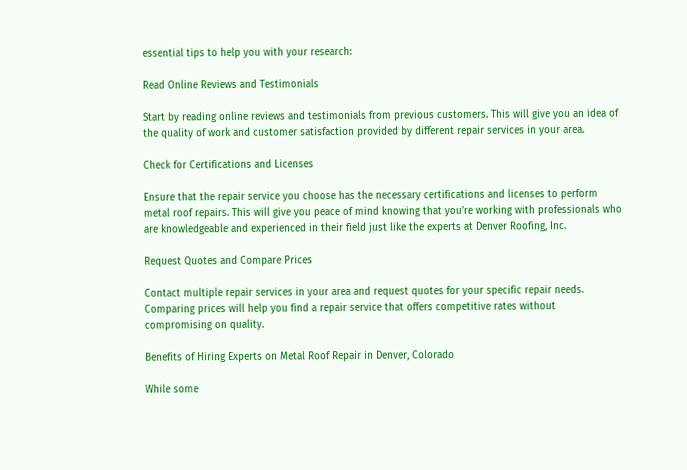essential tips to help you with your research:

Read Online Reviews and Testimonials

Start by reading online reviews and testimonials from previous customers. This will give you an idea of the quality of work and customer satisfaction provided by different repair services in your area.

Check for Certifications and Licenses

Ensure that the repair service you choose has the necessary certifications and licenses to perform metal roof repairs. This will give you peace of mind knowing that you’re working with professionals who are knowledgeable and experienced in their field just like the experts at Denver Roofing, Inc.

Request Quotes and Compare Prices

Contact multiple repair services in your area and request quotes for your specific repair needs. Comparing prices will help you find a repair service that offers competitive rates without compromising on quality.

Benefits of Hiring Experts on Metal Roof Repair in Denver, Colorado

While some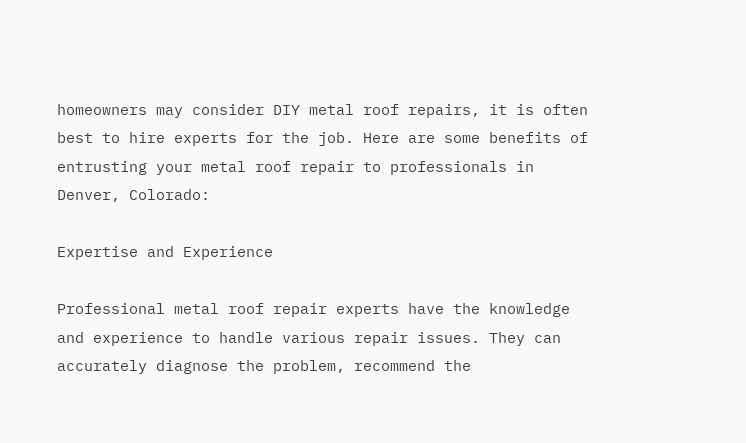homeowners may consider DIY metal roof repairs, it is often best to hire experts for the job. Here are some benefits of entrusting your metal roof repair to professionals in Denver, Colorado:

Expertise and Experience

Professional metal roof repair experts have the knowledge and experience to handle various repair issues. They can accurately diagnose the problem, recommend the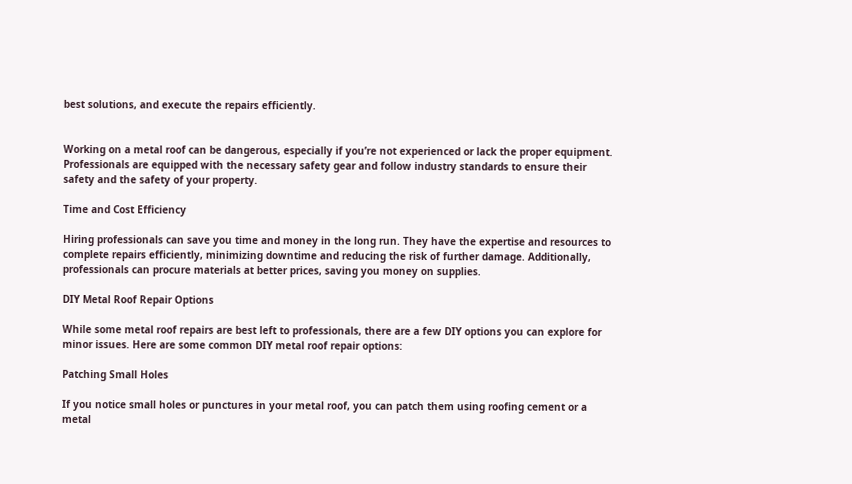best solutions, and execute the repairs efficiently.


Working on a metal roof can be dangerous, especially if you’re not experienced or lack the proper equipment. Professionals are equipped with the necessary safety gear and follow industry standards to ensure their safety and the safety of your property.

Time and Cost Efficiency

Hiring professionals can save you time and money in the long run. They have the expertise and resources to complete repairs efficiently, minimizing downtime and reducing the risk of further damage. Additionally, professionals can procure materials at better prices, saving you money on supplies.

DIY Metal Roof Repair Options

While some metal roof repairs are best left to professionals, there are a few DIY options you can explore for minor issues. Here are some common DIY metal roof repair options:

Patching Small Holes

If you notice small holes or punctures in your metal roof, you can patch them using roofing cement or a metal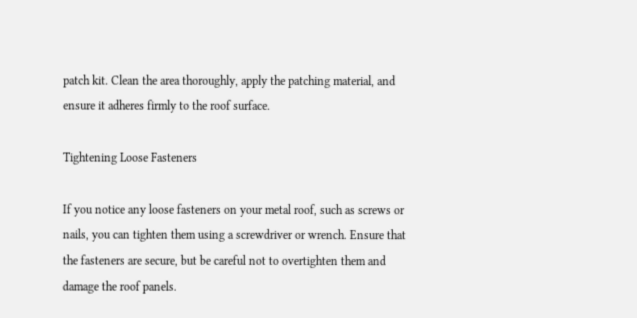patch kit. Clean the area thoroughly, apply the patching material, and ensure it adheres firmly to the roof surface.

Tightening Loose Fasteners

If you notice any loose fasteners on your metal roof, such as screws or nails, you can tighten them using a screwdriver or wrench. Ensure that the fasteners are secure, but be careful not to overtighten them and damage the roof panels.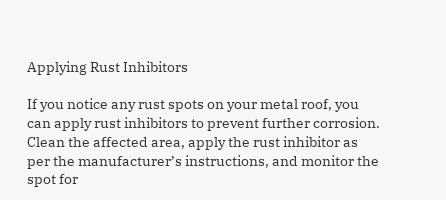Applying Rust Inhibitors

If you notice any rust spots on your metal roof, you can apply rust inhibitors to prevent further corrosion. Clean the affected area, apply the rust inhibitor as per the manufacturer’s instructions, and monitor the spot for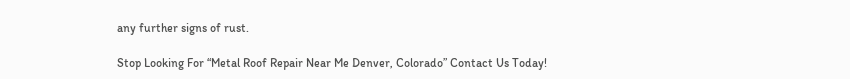any further signs of rust.

Stop Looking For “Metal Roof Repair Near Me Denver, Colorado” Contact Us Today!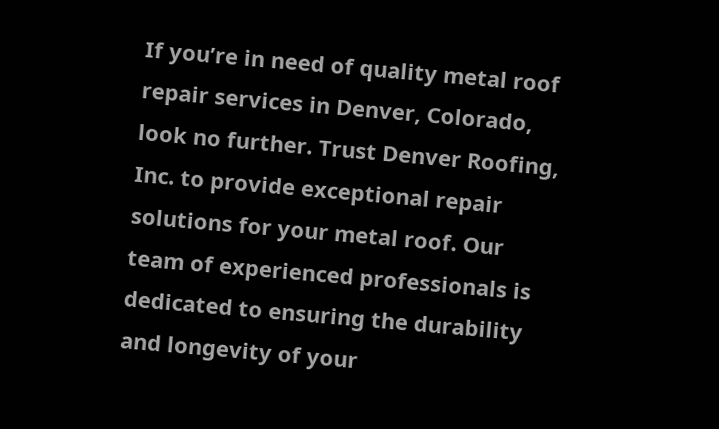If you’re in need of quality metal roof repair services in Denver, Colorado, look no further. Trust Denver Roofing, Inc. to provide exceptional repair solutions for your metal roof. Our team of experienced professionals is dedicated to ensuring the durability and longevity of your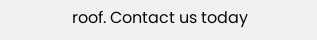roof. Contact us today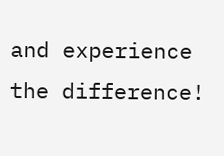and experience the difference!